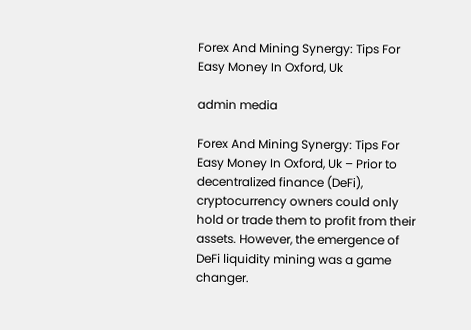Forex And Mining Synergy: Tips For Easy Money In Oxford, Uk

admin media

Forex And Mining Synergy: Tips For Easy Money In Oxford, Uk – Prior to decentralized finance (DeFi), cryptocurrency owners could only hold or trade them to profit from their assets. However, the emergence of DeFi liquidity mining was a game changer.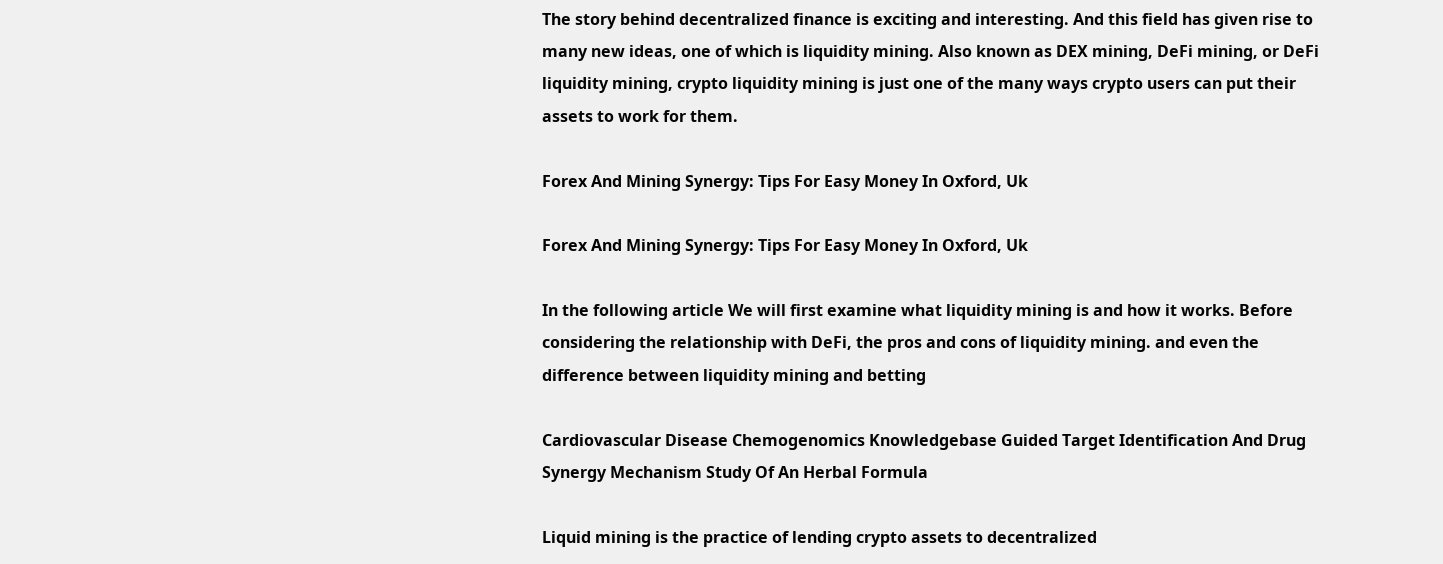The story behind decentralized finance is exciting and interesting. And this field has given rise to many new ideas, one of which is liquidity mining. Also known as DEX mining, DeFi mining, or DeFi liquidity mining, crypto liquidity mining is just one of the many ways crypto users can put their assets to work for them.

Forex And Mining Synergy: Tips For Easy Money In Oxford, Uk

Forex And Mining Synergy: Tips For Easy Money In Oxford, Uk

In the following article We will first examine what liquidity mining is and how it works. Before considering the relationship with DeFi, the pros and cons of liquidity mining. and even the difference between liquidity mining and betting

Cardiovascular Disease Chemogenomics Knowledgebase Guided Target Identification And Drug Synergy Mechanism Study Of An Herbal Formula

Liquid mining is the practice of lending crypto assets to decentralized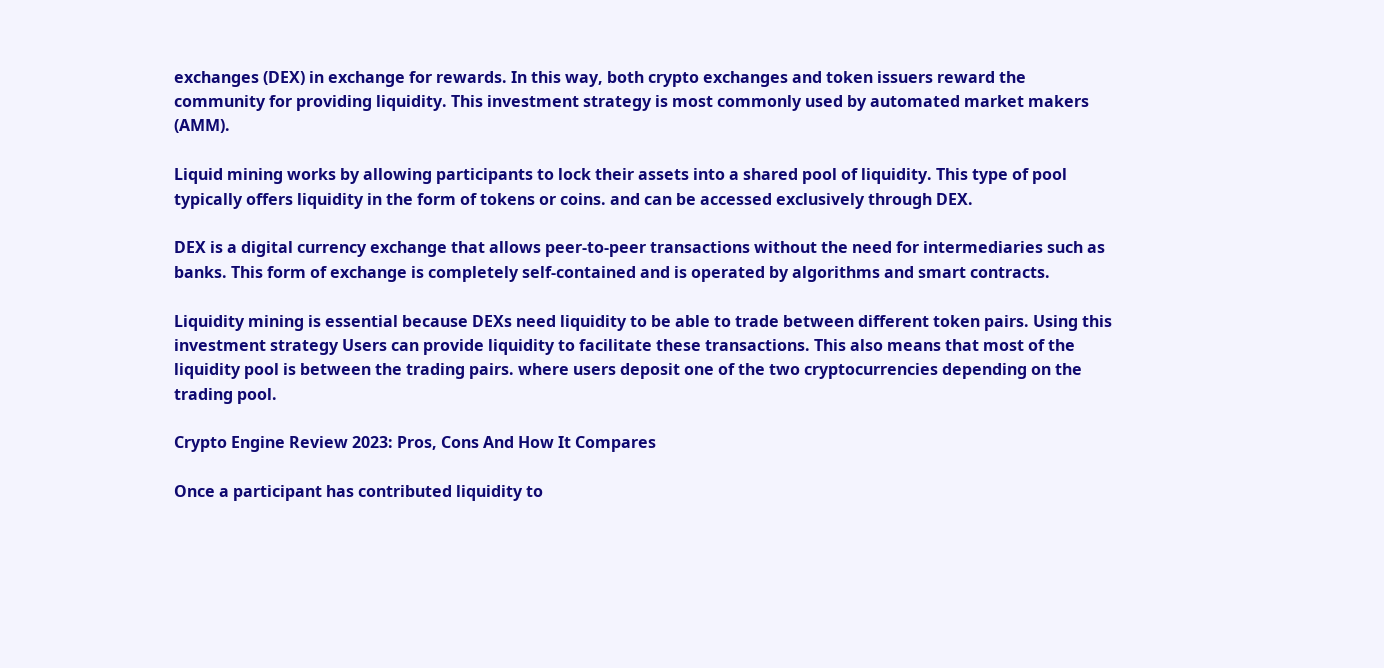exchanges (DEX) in exchange for rewards. In this way, both crypto exchanges and token issuers reward the community for providing liquidity. This investment strategy is most commonly used by automated market makers (AMM).

Liquid mining works by allowing participants to lock their assets into a shared pool of liquidity. This type of pool typically offers liquidity in the form of tokens or coins. and can be accessed exclusively through DEX.

DEX is a digital currency exchange that allows peer-to-peer transactions without the need for intermediaries such as banks. This form of exchange is completely self-contained and is operated by algorithms and smart contracts.

Liquidity mining is essential because DEXs need liquidity to be able to trade between different token pairs. Using this investment strategy Users can provide liquidity to facilitate these transactions. This also means that most of the liquidity pool is between the trading pairs. where users deposit one of the two cryptocurrencies depending on the trading pool.

Crypto Engine Review 2023: Pros, Cons And How It Compares

Once a participant has contributed liquidity to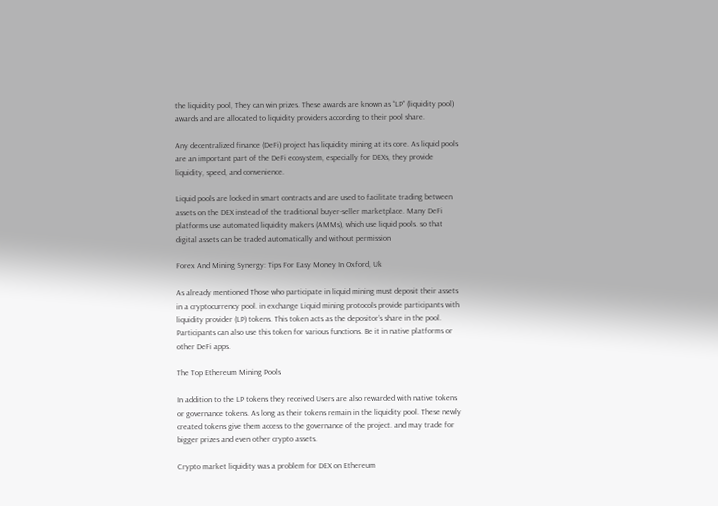the liquidity pool, They can win prizes. These awards are known as “LP” (liquidity pool) awards and are allocated to liquidity providers according to their pool share.

Any decentralized finance (DeFi) project has liquidity mining at its core. As liquid pools are an important part of the DeFi ecosystem, especially for DEXs, they provide liquidity, speed, and convenience.

Liquid pools are locked in smart contracts and are used to facilitate trading between assets on the DEX instead of the traditional buyer-seller marketplace. Many DeFi platforms use automated liquidity makers (AMMs), which use liquid pools. so that digital assets can be traded automatically and without permission

Forex And Mining Synergy: Tips For Easy Money In Oxford, Uk

As already mentioned Those who participate in liquid mining must deposit their assets in a cryptocurrency pool. in exchange Liquid mining protocols provide participants with liquidity provider (LP) tokens. This token acts as the depositor’s share in the pool. Participants can also use this token for various functions. Be it in native platforms or other DeFi apps.

The Top Ethereum Mining Pools

In addition to the LP tokens they received Users are also rewarded with native tokens or governance tokens. As long as their tokens remain in the liquidity pool. These newly created tokens give them access to the governance of the project. and may trade for bigger prizes and even other crypto assets.

Crypto market liquidity was a problem for DEX on Ethereum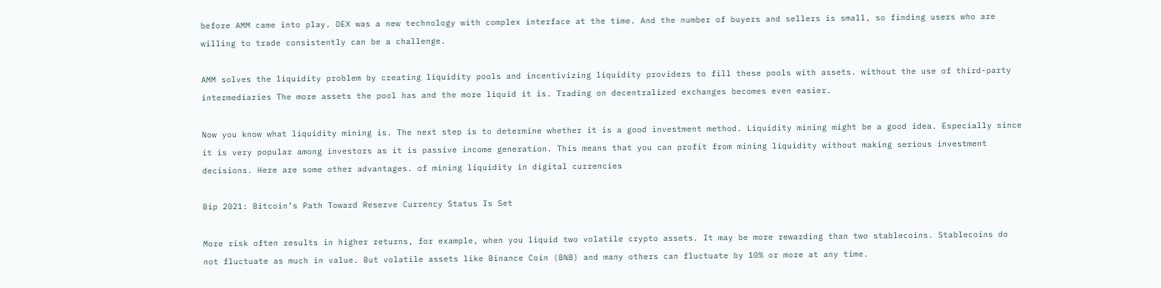before AMM came into play. DEX was a new technology with complex interface at the time. And the number of buyers and sellers is small, so finding users who are willing to trade consistently can be a challenge.

AMM solves the liquidity problem by creating liquidity pools and incentivizing liquidity providers to fill these pools with assets. without the use of third-party intermediaries The more assets the pool has and the more liquid it is. Trading on decentralized exchanges becomes even easier.

Now you know what liquidity mining is. The next step is to determine whether it is a good investment method. Liquidity mining might be a good idea. Especially since it is very popular among investors as it is passive income generation. This means that you can profit from mining liquidity without making serious investment decisions. Here are some other advantages. of mining liquidity in digital currencies

Bip 2021: Bitcoin’s Path Toward Reserve Currency Status Is Set

More risk often results in higher returns, for example, when you liquid two volatile crypto assets. It may be more rewarding than two stablecoins. Stablecoins do not fluctuate as much in value. But volatile assets like Binance Coin (BNB) and many others can fluctuate by 10% or more at any time.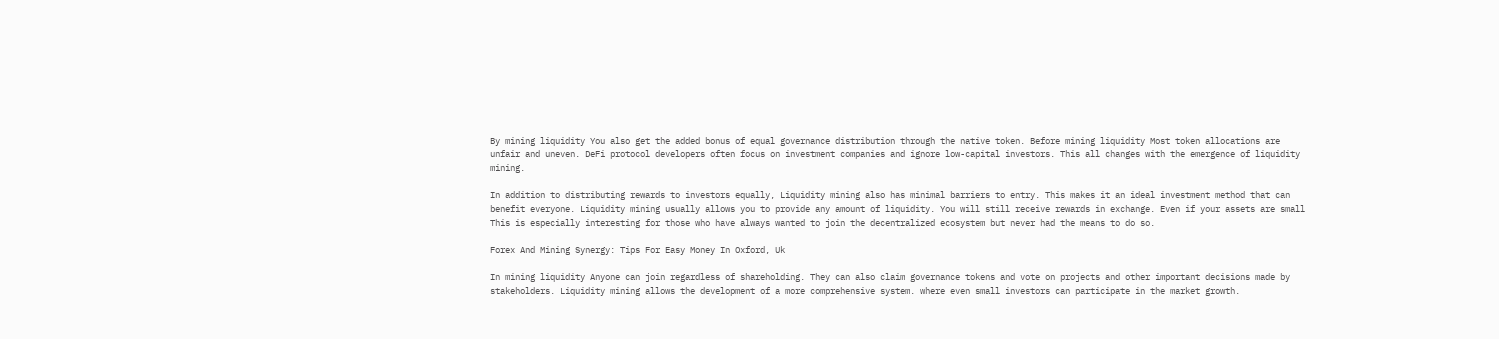By mining liquidity You also get the added bonus of equal governance distribution through the native token. Before mining liquidity Most token allocations are unfair and uneven. DeFi protocol developers often focus on investment companies and ignore low-capital investors. This all changes with the emergence of liquidity mining.

In addition to distributing rewards to investors equally, Liquidity mining also has minimal barriers to entry. This makes it an ideal investment method that can benefit everyone. Liquidity mining usually allows you to provide any amount of liquidity. You will still receive rewards in exchange. Even if your assets are small This is especially interesting for those who have always wanted to join the decentralized ecosystem but never had the means to do so.

Forex And Mining Synergy: Tips For Easy Money In Oxford, Uk

In mining liquidity Anyone can join regardless of shareholding. They can also claim governance tokens and vote on projects and other important decisions made by stakeholders. Liquidity mining allows the development of a more comprehensive system. where even small investors can participate in the market growth.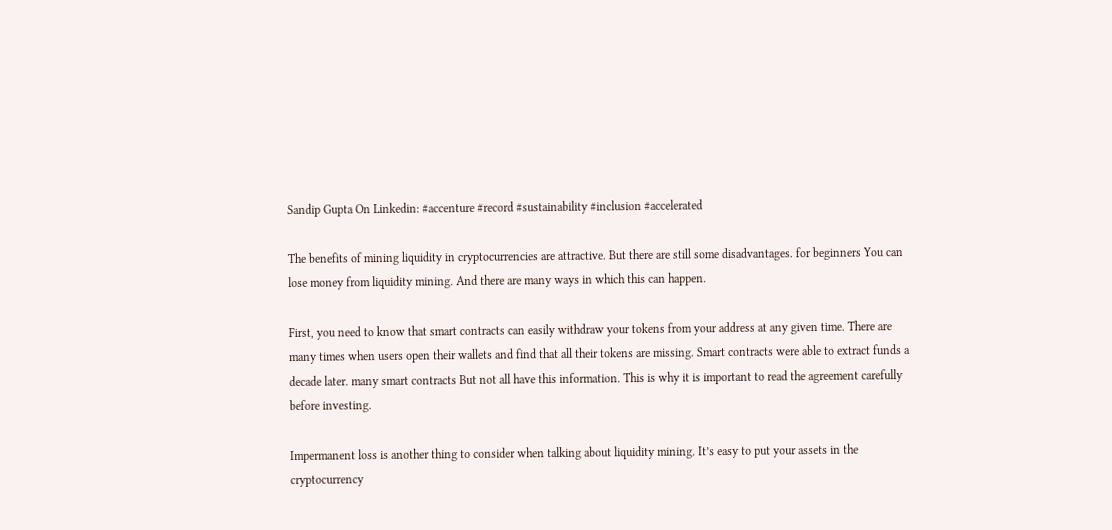Sandip Gupta On Linkedin: #accenture #record #sustainability #inclusion #accelerated

The benefits of mining liquidity in cryptocurrencies are attractive. But there are still some disadvantages. for beginners You can lose money from liquidity mining. And there are many ways in which this can happen.

First, you need to know that smart contracts can easily withdraw your tokens from your address at any given time. There are many times when users open their wallets and find that all their tokens are missing. Smart contracts were able to extract funds a decade later. many smart contracts But not all have this information. This is why it is important to read the agreement carefully before investing.

Impermanent loss is another thing to consider when talking about liquidity mining. It’s easy to put your assets in the cryptocurrency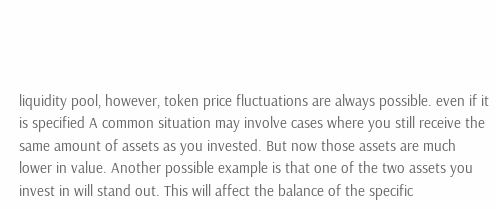liquidity pool, however, token price fluctuations are always possible. even if it is specified A common situation may involve cases where you still receive the same amount of assets as you invested. But now those assets are much lower in value. Another possible example is that one of the two assets you invest in will stand out. This will affect the balance of the specific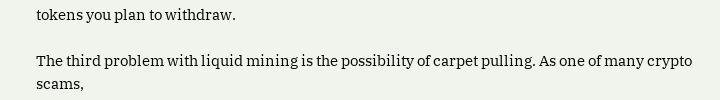tokens you plan to withdraw.

The third problem with liquid mining is the possibility of carpet pulling. As one of many crypto scams,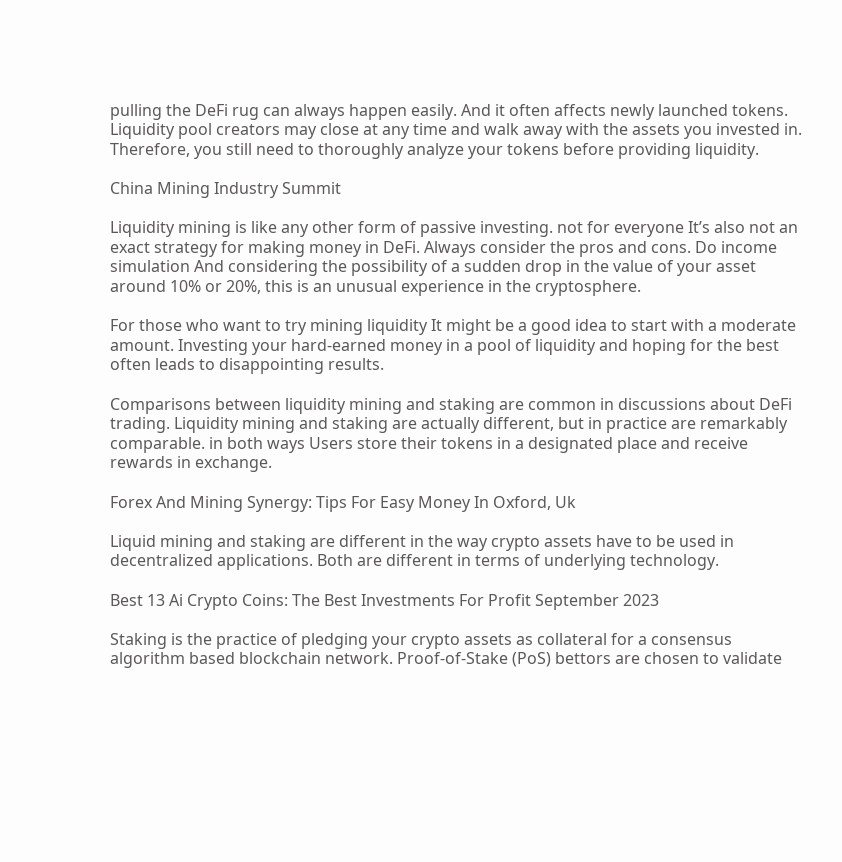pulling the DeFi rug can always happen easily. And it often affects newly launched tokens. Liquidity pool creators may close at any time and walk away with the assets you invested in. Therefore, you still need to thoroughly analyze your tokens before providing liquidity.

China Mining Industry Summit

Liquidity mining is like any other form of passive investing. not for everyone It’s also not an exact strategy for making money in DeFi. Always consider the pros and cons. Do income simulation And considering the possibility of a sudden drop in the value of your asset around 10% or 20%, this is an unusual experience in the cryptosphere.

For those who want to try mining liquidity It might be a good idea to start with a moderate amount. Investing your hard-earned money in a pool of liquidity and hoping for the best often leads to disappointing results.

Comparisons between liquidity mining and staking are common in discussions about DeFi trading. Liquidity mining and staking are actually different, but in practice are remarkably comparable. in both ways Users store their tokens in a designated place and receive rewards in exchange.

Forex And Mining Synergy: Tips For Easy Money In Oxford, Uk

Liquid mining and staking are different in the way crypto assets have to be used in decentralized applications. Both are different in terms of underlying technology.

Best 13 Ai Crypto Coins: The Best Investments For Profit September 2023

Staking is the practice of pledging your crypto assets as collateral for a consensus algorithm based blockchain network. Proof-of-Stake (PoS) bettors are chosen to validate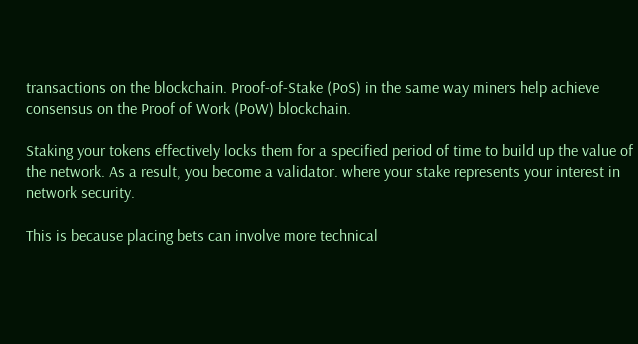transactions on the blockchain. Proof-of-Stake (PoS) in the same way miners help achieve consensus on the Proof of Work (PoW) blockchain.

Staking your tokens effectively locks them for a specified period of time to build up the value of the network. As a result, you become a validator. where your stake represents your interest in network security.

This is because placing bets can involve more technical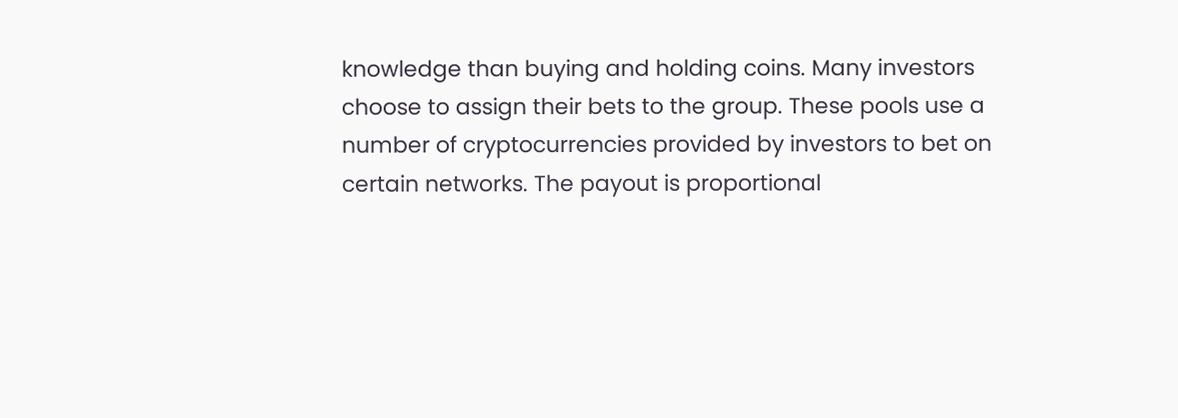knowledge than buying and holding coins. Many investors choose to assign their bets to the group. These pools use a number of cryptocurrencies provided by investors to bet on certain networks. The payout is proportional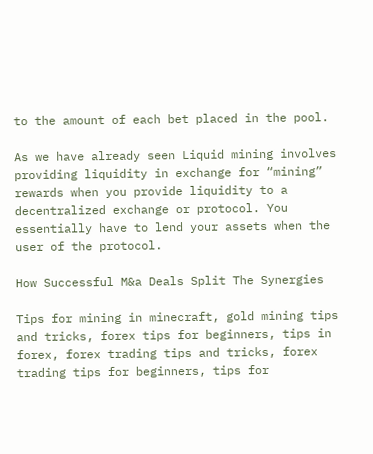to the amount of each bet placed in the pool.

As we have already seen Liquid mining involves providing liquidity in exchange for “mining” rewards when you provide liquidity to a decentralized exchange or protocol. You essentially have to lend your assets when the user of the protocol.

How Successful M&a Deals Split The Synergies

Tips for mining in minecraft, gold mining tips and tricks, forex tips for beginners, tips in forex, forex trading tips and tricks, forex trading tips for beginners, tips for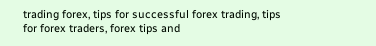trading forex, tips for successful forex trading, tips for forex traders, forex tips and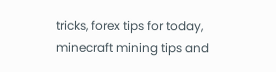tricks, forex tips for today, minecraft mining tips and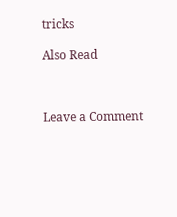tricks

Also Read



Leave a Comment